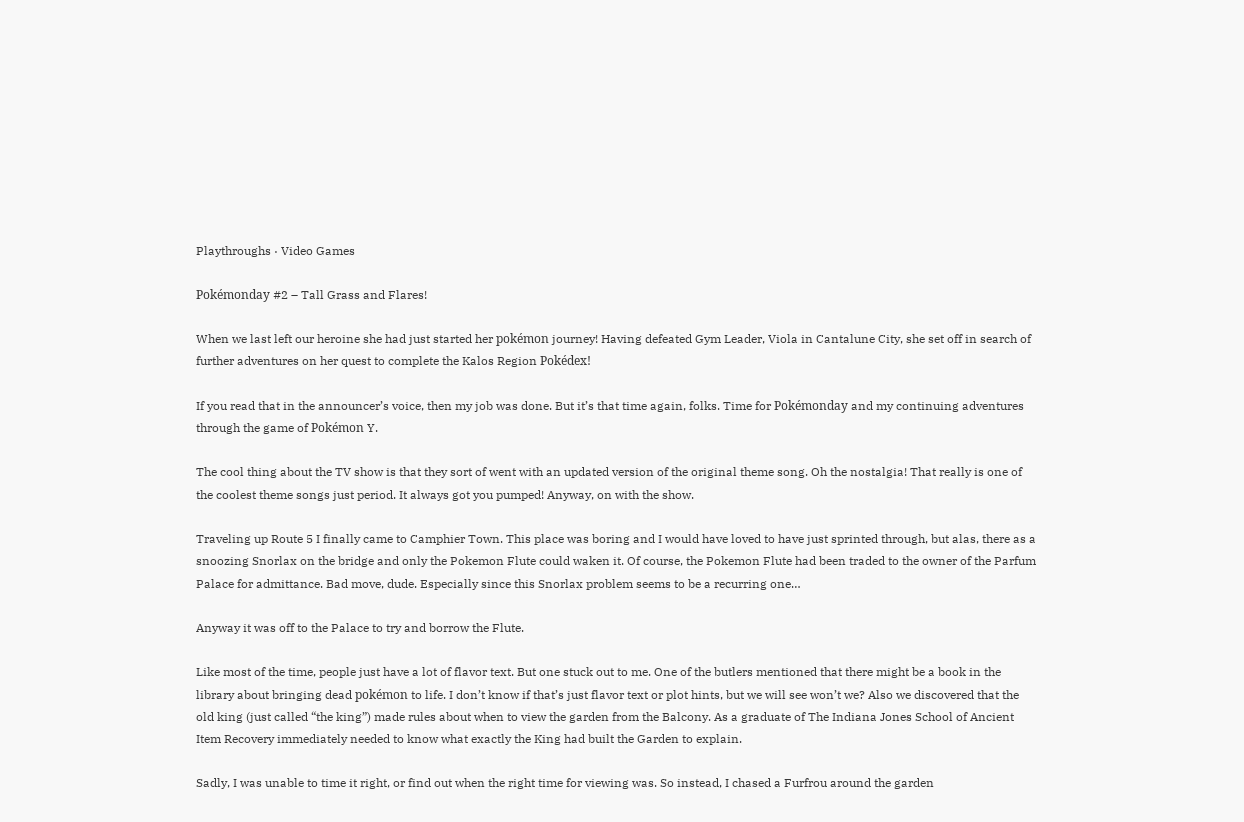Playthroughs · Video Games

Pokémonday #2 – Tall Grass and Flares!

When we last left our heroine she had just started her pokémon journey! Having defeated Gym Leader, Viola in Cantalune City, she set off in search of further adventures on her quest to complete the Kalos Region Pokédex!

If you read that in the announcer’s voice, then my job was done. But it’s that time again, folks. Time for Pokémonday and my continuing adventures through the game of Pokémon Y.

The cool thing about the TV show is that they sort of went with an updated version of the original theme song. Oh the nostalgia! That really is one of the coolest theme songs just period. It always got you pumped! Anyway, on with the show.

Traveling up Route 5 I finally came to Camphier Town. This place was boring and I would have loved to have just sprinted through, but alas, there as a snoozing Snorlax on the bridge and only the Pokemon Flute could waken it. Of course, the Pokemon Flute had been traded to the owner of the Parfum Palace for admittance. Bad move, dude. Especially since this Snorlax problem seems to be a recurring one…

Anyway it was off to the Palace to try and borrow the Flute.

Like most of the time, people just have a lot of flavor text. But one stuck out to me. One of the butlers mentioned that there might be a book in the library about bringing dead pokémon to life. I don’t know if that’s just flavor text or plot hints, but we will see won’t we? Also we discovered that the old king (just called “the king”) made rules about when to view the garden from the Balcony. As a graduate of The Indiana Jones School of Ancient Item Recovery immediately needed to know what exactly the King had built the Garden to explain.

Sadly, I was unable to time it right, or find out when the right time for viewing was. So instead, I chased a Furfrou around the garden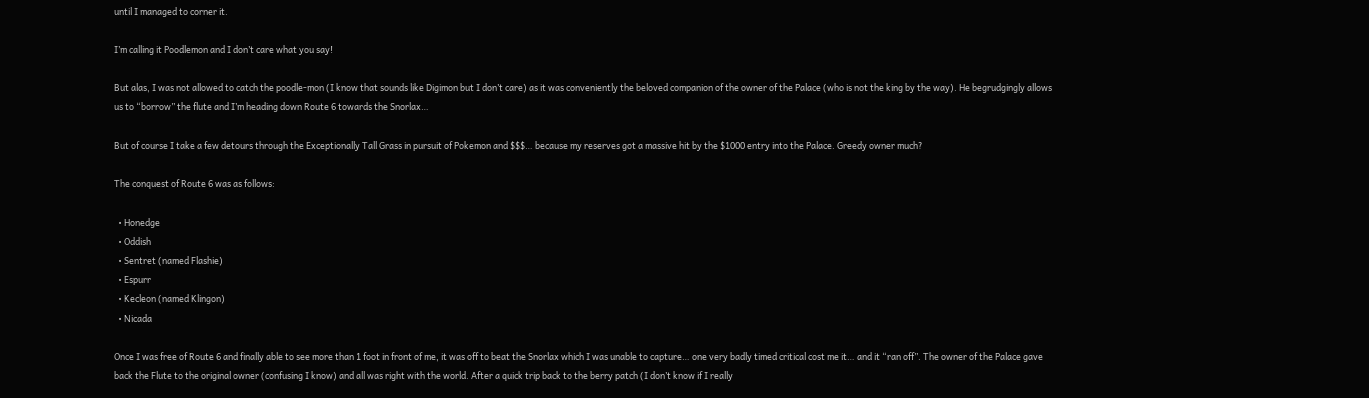until I managed to corner it.

I’m calling it Poodlemon and I don’t care what you say!

But alas, I was not allowed to catch the poodle-mon (I know that sounds like Digimon but I don’t care) as it was conveniently the beloved companion of the owner of the Palace (who is not the king by the way). He begrudgingly allows us to “borrow” the flute and I’m heading down Route 6 towards the Snorlax…

But of course I take a few detours through the Exceptionally Tall Grass in pursuit of Pokemon and $$$… because my reserves got a massive hit by the $1000 entry into the Palace. Greedy owner much?

The conquest of Route 6 was as follows:

  • Honedge
  • Oddish
  • Sentret (named Flashie)
  • Espurr
  • Kecleon (named Klingon)
  • Nicada

Once I was free of Route 6 and finally able to see more than 1 foot in front of me, it was off to beat the Snorlax which I was unable to capture… one very badly timed critical cost me it… and it “ran off”. The owner of the Palace gave back the Flute to the original owner (confusing I know) and all was right with the world. After a quick trip back to the berry patch (I don’t know if I really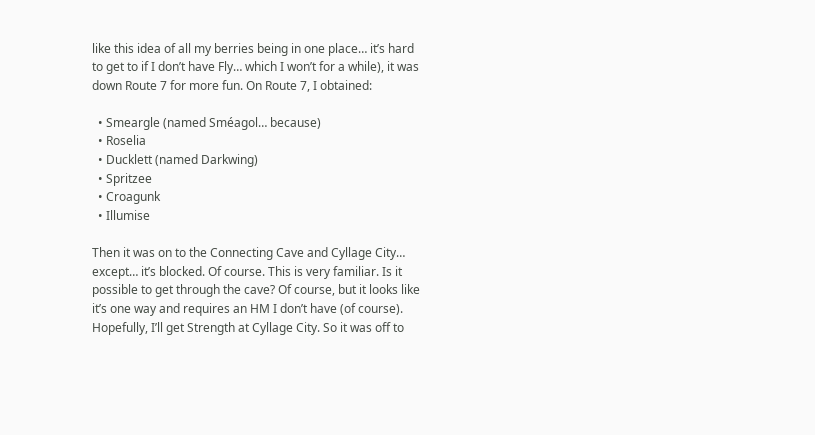like this idea of all my berries being in one place… it’s hard to get to if I don’t have Fly… which I won’t for a while), it was down Route 7 for more fun. On Route 7, I obtained:

  • Smeargle (named Sméagol… because)
  • Roselia
  • Ducklett (named Darkwing)
  • Spritzee
  • Croagunk
  • Illumise

Then it was on to the Connecting Cave and Cyllage City… except… it’s blocked. Of course. This is very familiar. Is it possible to get through the cave? Of course, but it looks like it’s one way and requires an HM I don’t have (of course). Hopefully, I’ll get Strength at Cyllage City. So it was off to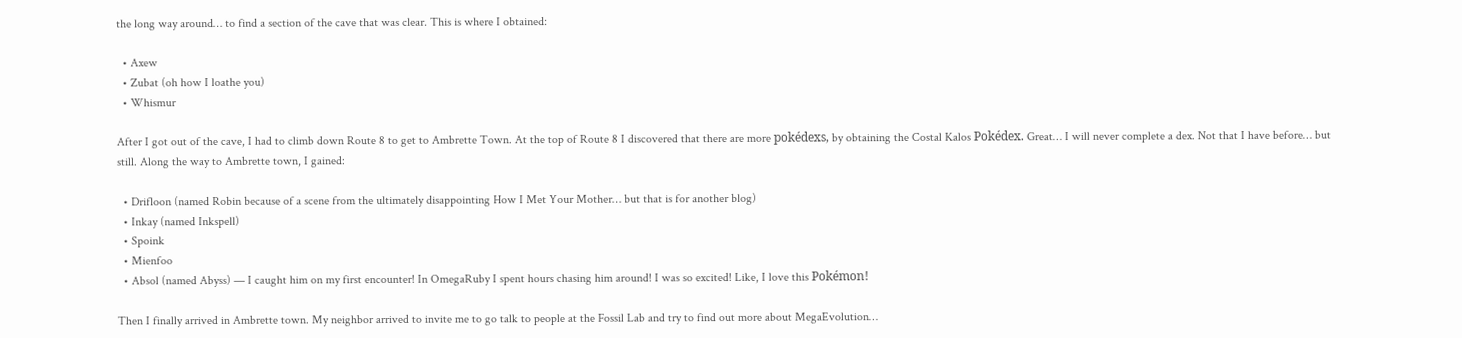the long way around… to find a section of the cave that was clear. This is where I obtained:

  • Axew
  • Zubat (oh how I loathe you)
  • Whismur

After I got out of the cave, I had to climb down Route 8 to get to Ambrette Town. At the top of Route 8 I discovered that there are more pokédexs, by obtaining the Costal Kalos Pokédex. Great… I will never complete a dex. Not that I have before… but still. Along the way to Ambrette town, I gained:

  • Drifloon (named Robin because of a scene from the ultimately disappointing How I Met Your Mother… but that is for another blog)
  • Inkay (named Inkspell)
  • Spoink
  • Mienfoo
  • Absol (named Abyss) — I caught him on my first encounter! In OmegaRuby I spent hours chasing him around! I was so excited! Like, I love this Pokémon!

Then I finally arrived in Ambrette town. My neighbor arrived to invite me to go talk to people at the Fossil Lab and try to find out more about MegaEvolution…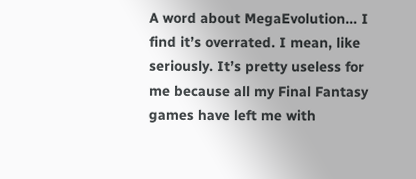A word about MegaEvolution… I find it’s overrated. I mean, like seriously. It’s pretty useless for me because all my Final Fantasy games have left me with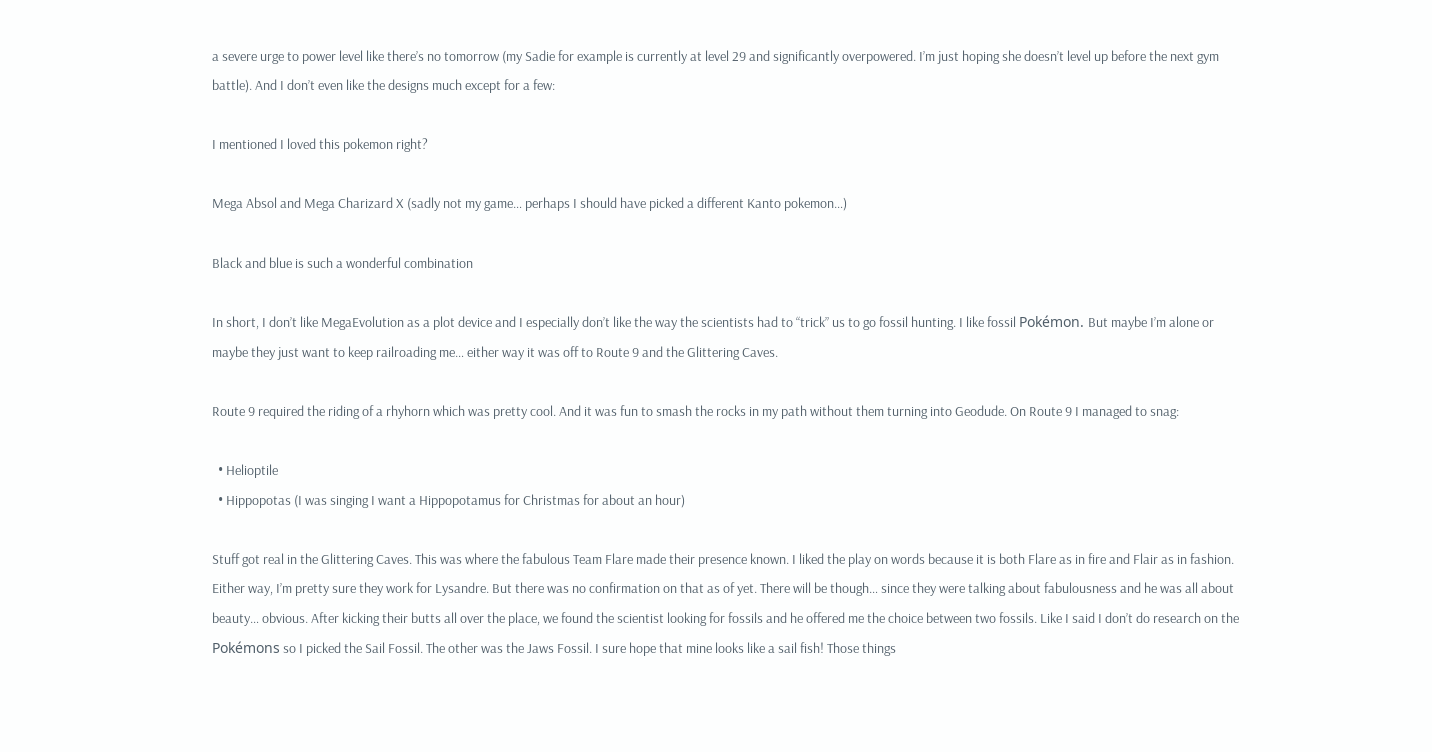a severe urge to power level like there’s no tomorrow (my Sadie for example is currently at level 29 and significantly overpowered. I’m just hoping she doesn’t level up before the next gym battle). And I don’t even like the designs much except for a few:

I mentioned I loved this pokemon right?

Mega Absol and Mega Charizard X (sadly not my game… perhaps I should have picked a different Kanto pokemon…)

Black and blue is such a wonderful combination

In short, I don’t like MegaEvolution as a plot device and I especially don’t like the way the scientists had to “trick” us to go fossil hunting. I like fossil Pokémon. But maybe I’m alone or maybe they just want to keep railroading me… either way it was off to Route 9 and the Glittering Caves.

Route 9 required the riding of a rhyhorn which was pretty cool. And it was fun to smash the rocks in my path without them turning into Geodude. On Route 9 I managed to snag:

  • Helioptile
  • Hippopotas (I was singing I want a Hippopotamus for Christmas for about an hour)

Stuff got real in the Glittering Caves. This was where the fabulous Team Flare made their presence known. I liked the play on words because it is both Flare as in fire and Flair as in fashion. Either way, I’m pretty sure they work for Lysandre. But there was no confirmation on that as of yet. There will be though… since they were talking about fabulousness and he was all about beauty… obvious. After kicking their butts all over the place, we found the scientist looking for fossils and he offered me the choice between two fossils. Like I said I don’t do research on the Pokémons so I picked the Sail Fossil. The other was the Jaws Fossil. I sure hope that mine looks like a sail fish! Those things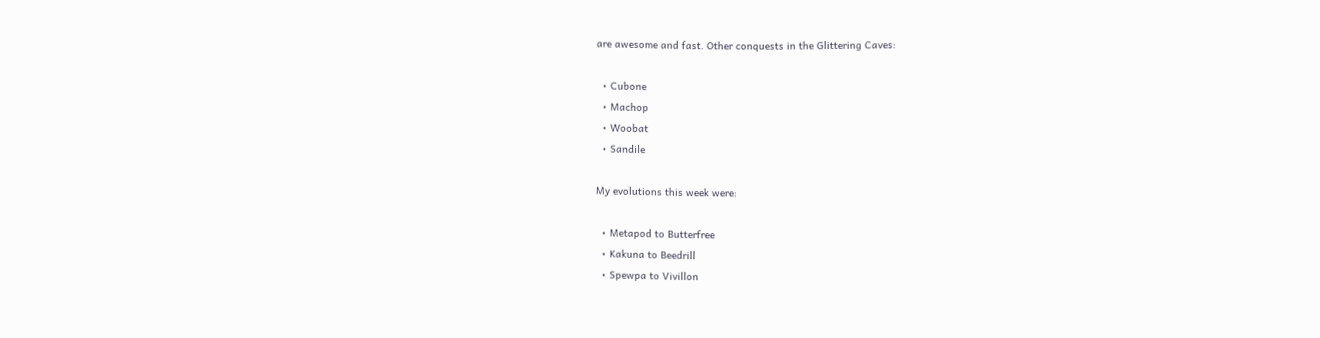are awesome and fast. Other conquests in the Glittering Caves:

  • Cubone
  • Machop
  • Woobat
  • Sandile

My evolutions this week were:

  • Metapod to Butterfree
  • Kakuna to Beedrill
  • Spewpa to Vivillon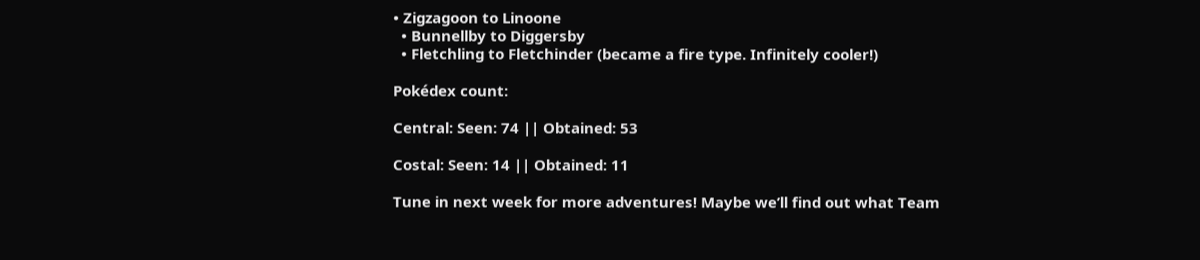• Zigzagoon to Linoone
  • Bunnellby to Diggersby
  • Fletchling to Fletchinder (became a fire type. Infinitely cooler!)

Pokédex count:

Central: Seen: 74 || Obtained: 53

Costal: Seen: 14 || Obtained: 11

Tune in next week for more adventures! Maybe we’ll find out what Team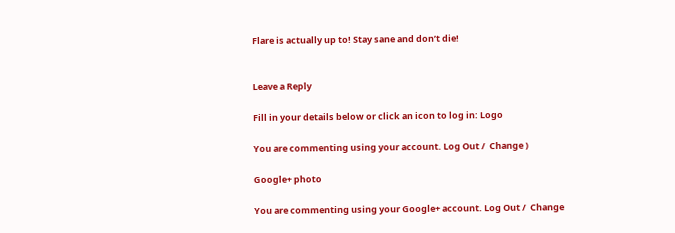Flare is actually up to! Stay sane and don’t die!


Leave a Reply

Fill in your details below or click an icon to log in: Logo

You are commenting using your account. Log Out /  Change )

Google+ photo

You are commenting using your Google+ account. Log Out /  Change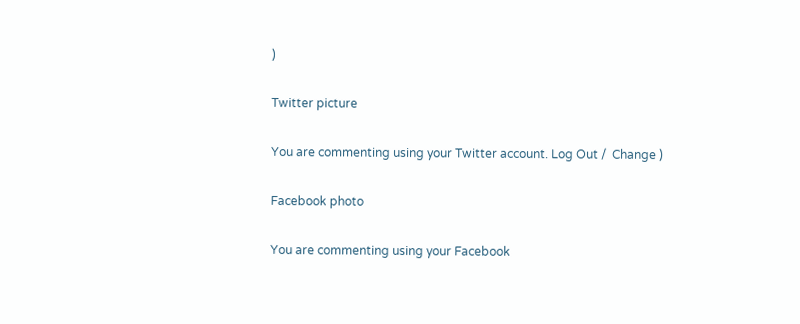)

Twitter picture

You are commenting using your Twitter account. Log Out /  Change )

Facebook photo

You are commenting using your Facebook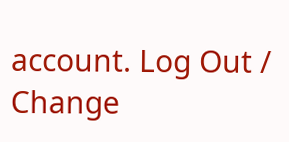account. Log Out /  Change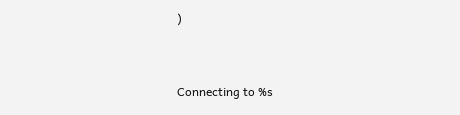)


Connecting to %s